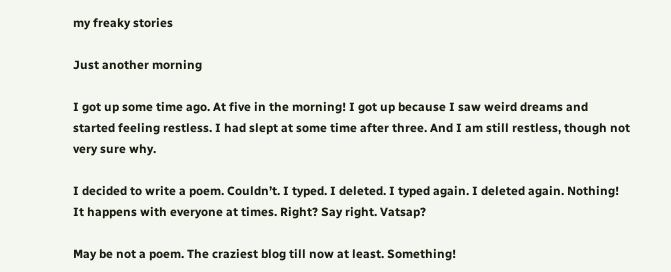my freaky stories

Just another morning

I got up some time ago. At five in the morning! I got up because I saw weird dreams and started feeling restless. I had slept at some time after three. And I am still restless, though not very sure why.

I decided to write a poem. Couldn’t. I typed. I deleted. I typed again. I deleted again. Nothing! It happens with everyone at times. Right? Say right. Vatsap?

May be not a poem. The craziest blog till now at least. Something!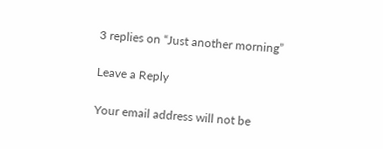3 replies on “Just another morning”

Leave a Reply

Your email address will not be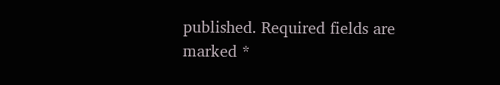published. Required fields are marked *